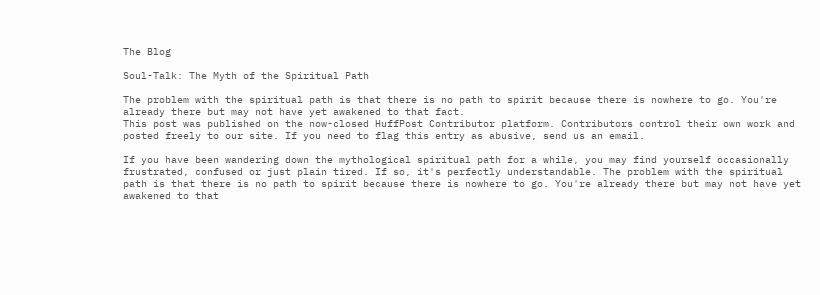The Blog

Soul-Talk: The Myth of the Spiritual Path

The problem with the spiritual path is that there is no path to spirit because there is nowhere to go. You're already there but may not have yet awakened to that fact.
This post was published on the now-closed HuffPost Contributor platform. Contributors control their own work and posted freely to our site. If you need to flag this entry as abusive, send us an email.

If you have been wandering down the mythological spiritual path for a while, you may find yourself occasionally frustrated, confused or just plain tired. If so, it's perfectly understandable. The problem with the spiritual path is that there is no path to spirit because there is nowhere to go. You're already there but may not have yet awakened to that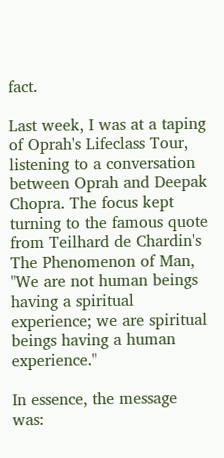fact.

Last week, I was at a taping of Oprah's Lifeclass Tour, listening to a conversation between Oprah and Deepak Chopra. The focus kept turning to the famous quote from Teilhard de Chardin's The Phenomenon of Man, "We are not human beings having a spiritual experience; we are spiritual beings having a human experience."

In essence, the message was: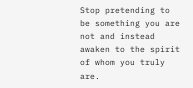Stop pretending to be something you are not and instead awaken to the spirit of whom you truly are.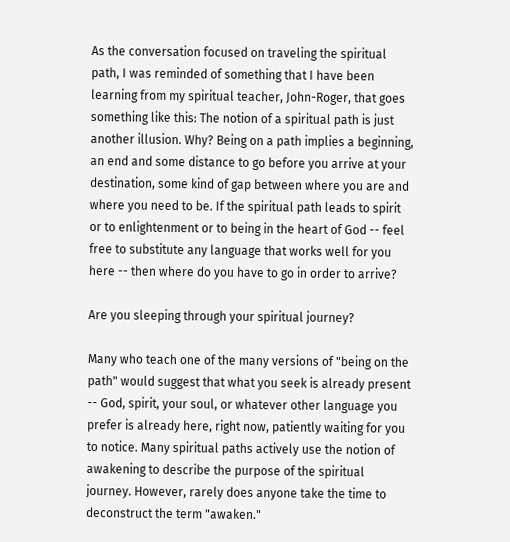As the conversation focused on traveling the spiritual path, I was reminded of something that I have been learning from my spiritual teacher, John-Roger, that goes something like this: The notion of a spiritual path is just another illusion. Why? Being on a path implies a beginning, an end and some distance to go before you arrive at your destination, some kind of gap between where you are and where you need to be. If the spiritual path leads to spirit or to enlightenment or to being in the heart of God -- feel free to substitute any language that works well for you here -- then where do you have to go in order to arrive?

Are you sleeping through your spiritual journey?

Many who teach one of the many versions of "being on the path" would suggest that what you seek is already present -- God, spirit, your soul, or whatever other language you prefer is already here, right now, patiently waiting for you to notice. Many spiritual paths actively use the notion of awakening to describe the purpose of the spiritual journey. However, rarely does anyone take the time to deconstruct the term "awaken."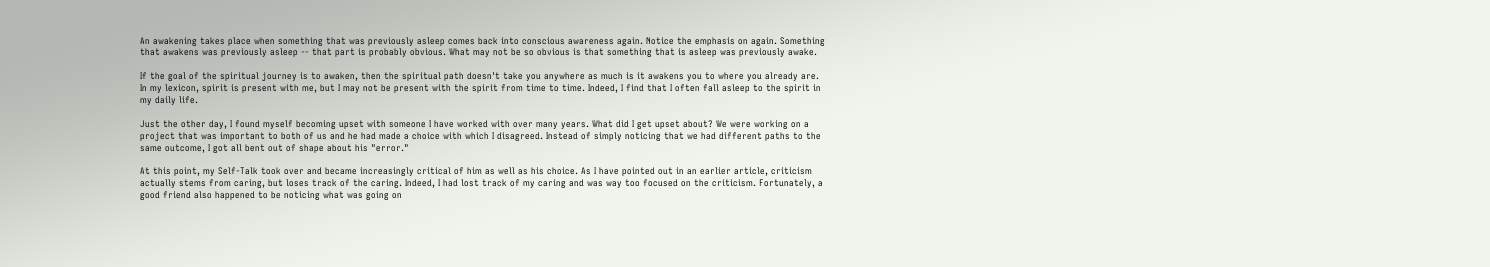An awakening takes place when something that was previously asleep comes back into conscious awareness again. Notice the emphasis on again. Something that awakens was previously asleep -- that part is probably obvious. What may not be so obvious is that something that is asleep was previously awake.

If the goal of the spiritual journey is to awaken, then the spiritual path doesn't take you anywhere as much is it awakens you to where you already are. In my lexicon, spirit is present with me, but I may not be present with the spirit from time to time. Indeed, I find that I often fall asleep to the spirit in my daily life.

Just the other day, I found myself becoming upset with someone I have worked with over many years. What did I get upset about? We were working on a project that was important to both of us and he had made a choice with which I disagreed. Instead of simply noticing that we had different paths to the same outcome, I got all bent out of shape about his "error."

At this point, my Self-Talk took over and became increasingly critical of him as well as his choice. As I have pointed out in an earlier article, criticism actually stems from caring, but loses track of the caring. Indeed, I had lost track of my caring and was way too focused on the criticism. Fortunately, a good friend also happened to be noticing what was going on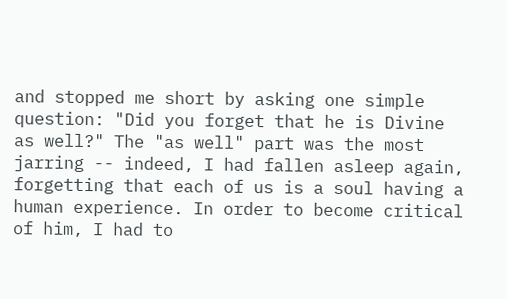and stopped me short by asking one simple question: "Did you forget that he is Divine as well?" The "as well" part was the most jarring -- indeed, I had fallen asleep again, forgetting that each of us is a soul having a human experience. In order to become critical of him, I had to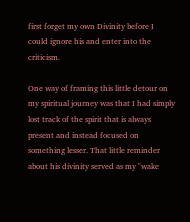first forget my own Divinity before I could ignore his and enter into the criticism.

One way of framing this little detour on my spiritual journey was that I had simply lost track of the spirit that is always present and instead focused on something lesser. That little reminder about his divinity served as my "wake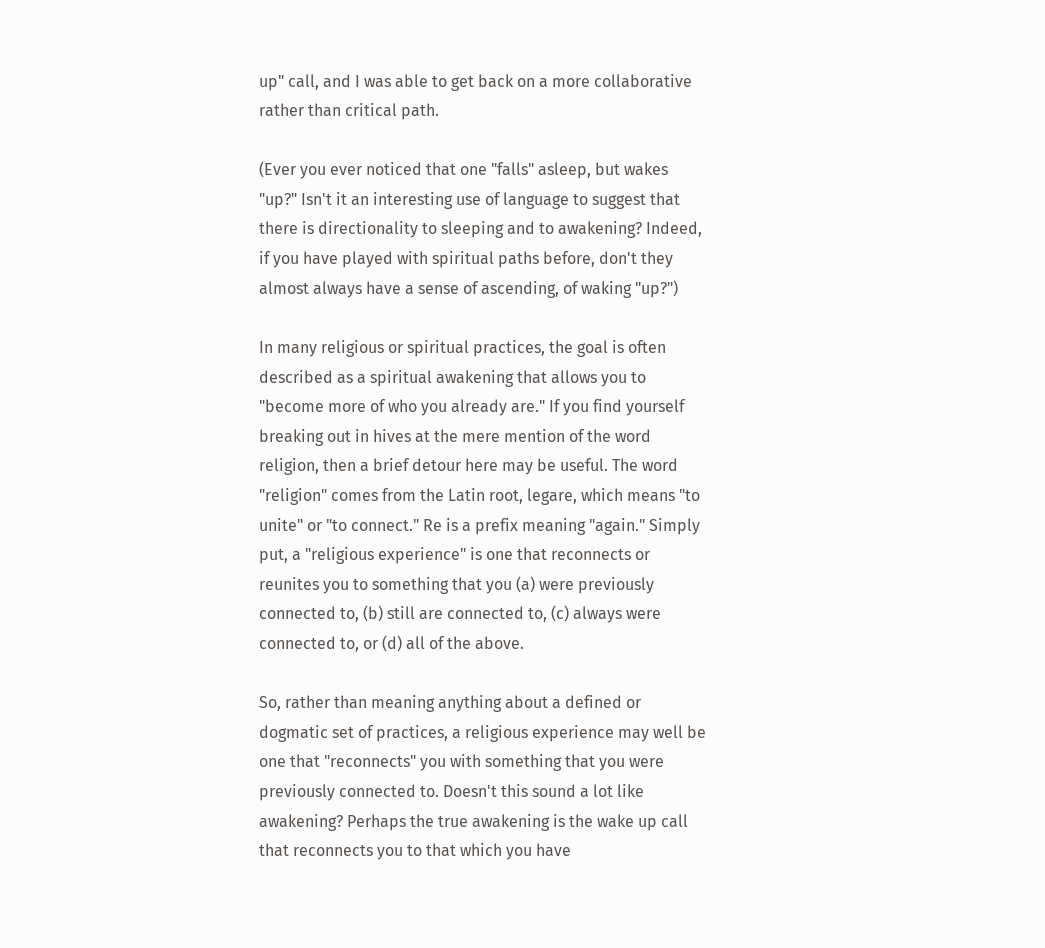up" call, and I was able to get back on a more collaborative rather than critical path.

(Ever you ever noticed that one "falls" asleep, but wakes "up?" Isn't it an interesting use of language to suggest that there is directionality to sleeping and to awakening? Indeed, if you have played with spiritual paths before, don't they almost always have a sense of ascending, of waking "up?")

In many religious or spiritual practices, the goal is often described as a spiritual awakening that allows you to "become more of who you already are." If you find yourself breaking out in hives at the mere mention of the word religion, then a brief detour here may be useful. The word "religion" comes from the Latin root, legare, which means "to unite" or "to connect." Re is a prefix meaning "again." Simply put, a "religious experience" is one that reconnects or reunites you to something that you (a) were previously connected to, (b) still are connected to, (c) always were connected to, or (d) all of the above.

So, rather than meaning anything about a defined or dogmatic set of practices, a religious experience may well be one that "reconnects" you with something that you were previously connected to. Doesn't this sound a lot like awakening? Perhaps the true awakening is the wake up call that reconnects you to that which you have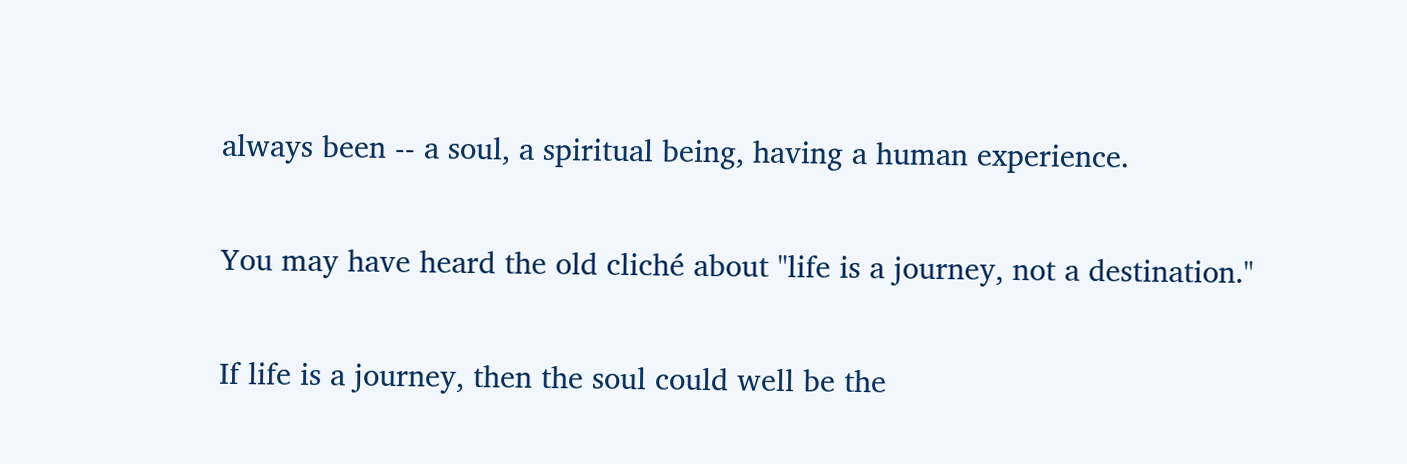always been -- a soul, a spiritual being, having a human experience.

You may have heard the old cliché about "life is a journey, not a destination."

If life is a journey, then the soul could well be the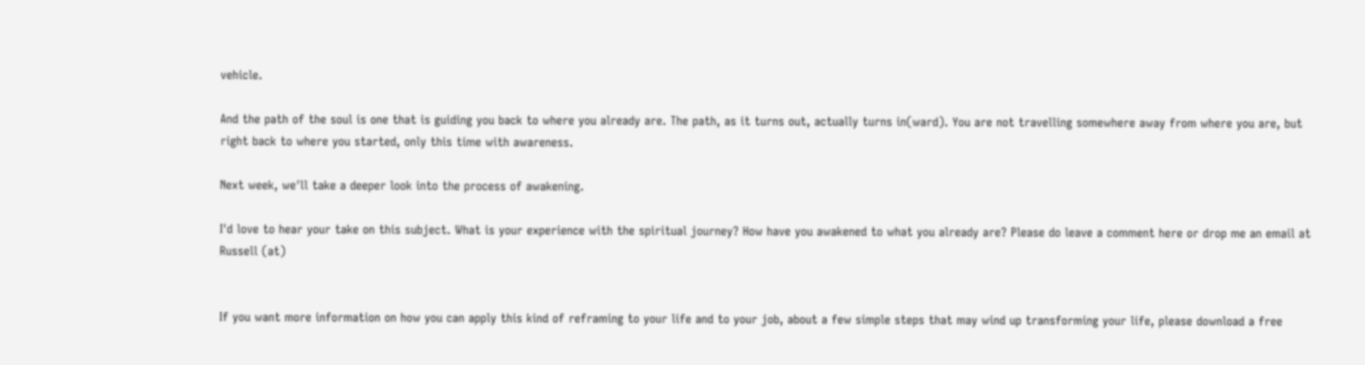vehicle.

And the path of the soul is one that is guiding you back to where you already are. The path, as it turns out, actually turns in(ward). You are not travelling somewhere away from where you are, but right back to where you started, only this time with awareness.

Next week, we'll take a deeper look into the process of awakening.

I'd love to hear your take on this subject. What is your experience with the spiritual journey? How have you awakened to what you already are? Please do leave a comment here or drop me an email at Russell (at)


If you want more information on how you can apply this kind of reframing to your life and to your job, about a few simple steps that may wind up transforming your life, please download a free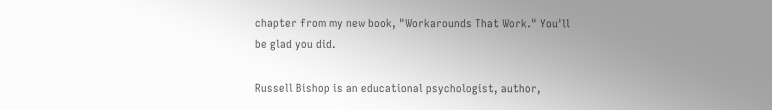chapter from my new book, "Workarounds That Work." You'll be glad you did.

Russell Bishop is an educational psychologist, author,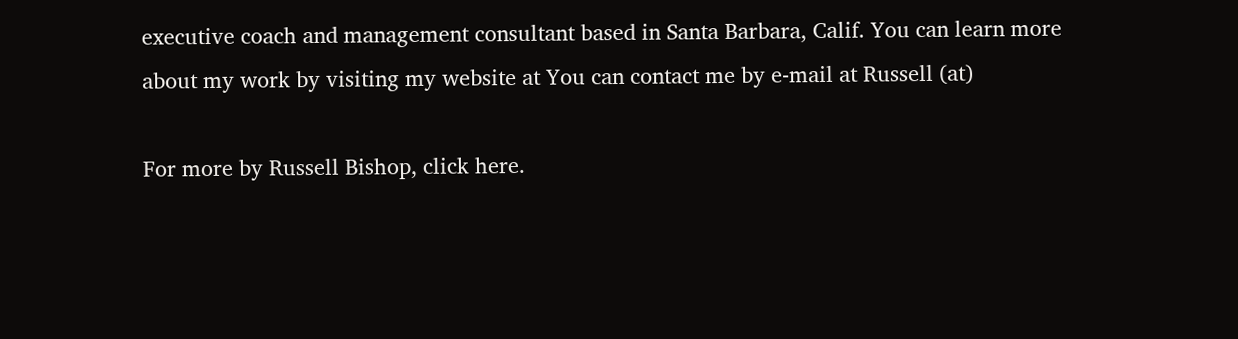executive coach and management consultant based in Santa Barbara, Calif. You can learn more about my work by visiting my website at You can contact me by e-mail at Russell (at)

For more by Russell Bishop, click here.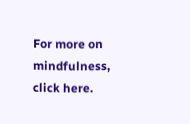For more on mindfulness, click here.